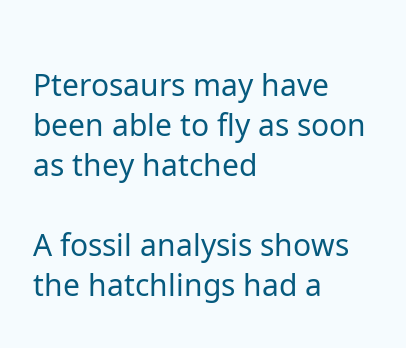Pterosaurs may have been able to fly as soon as they hatched

A fossil analysis shows the hatchlings had a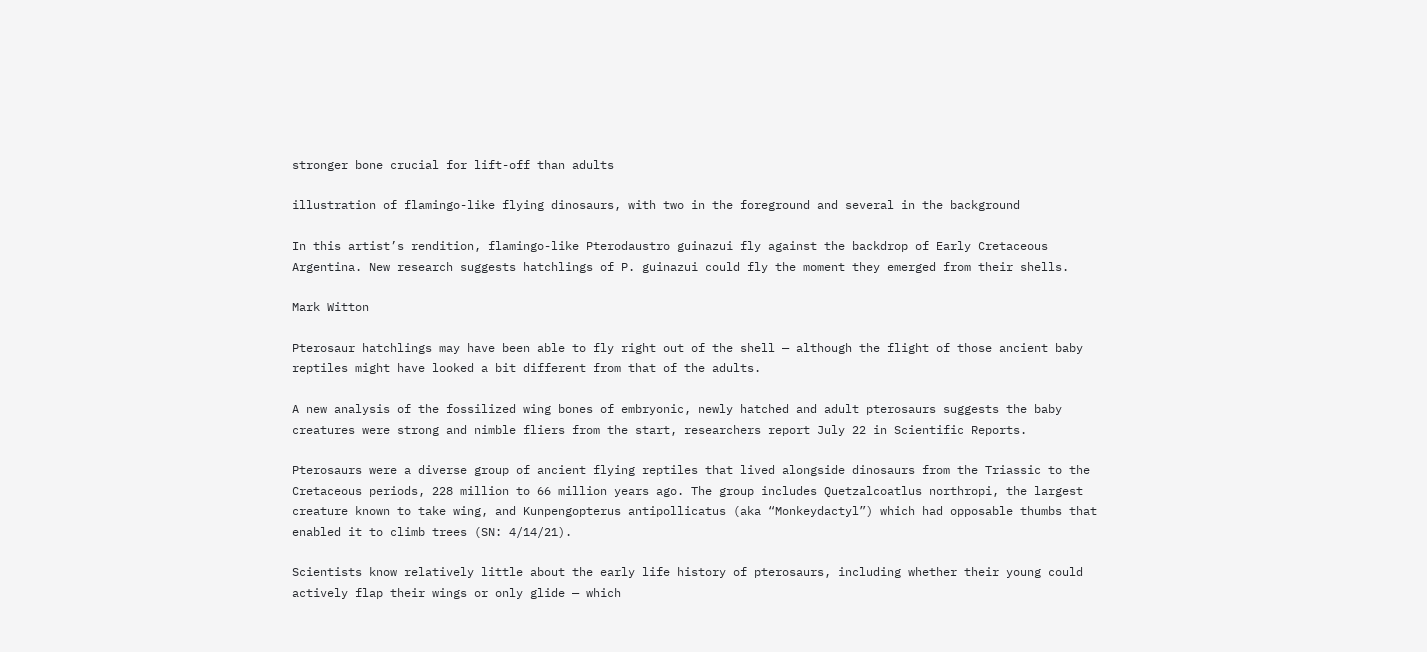stronger bone crucial for lift-off than adults

illustration of flamingo-like flying dinosaurs, with two in the foreground and several in the background

In this artist’s rendition, flamingo-like Pterodaustro guinazui fly against the backdrop of Early Cretaceous Argentina. New research suggests hatchlings of P. guinazui could fly the moment they emerged from their shells.

Mark Witton

Pterosaur hatchlings may have been able to fly right out of the shell — although the flight of those ancient baby reptiles might have looked a bit different from that of the adults.

A new analysis of the fossilized wing bones of embryonic, newly hatched and adult pterosaurs suggests the baby creatures were strong and nimble fliers from the start, researchers report July 22 in Scientific Reports.

Pterosaurs were a diverse group of ancient flying reptiles that lived alongside dinosaurs from the Triassic to the Cretaceous periods, 228 million to 66 million years ago. The group includes Quetzalcoatlus northropi, the largest creature known to take wing, and Kunpengopterus antipollicatus (aka “Monkeydactyl”) which had opposable thumbs that enabled it to climb trees (SN: 4/14/21).

Scientists know relatively little about the early life history of pterosaurs, including whether their young could actively flap their wings or only glide — which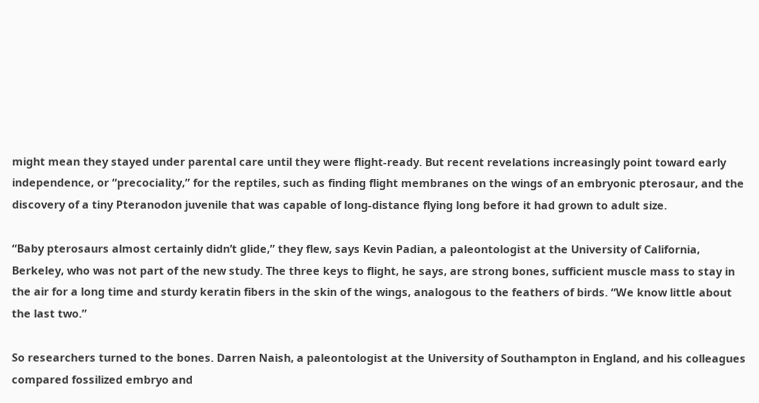might mean they stayed under parental care until they were flight-ready. But recent revelations increasingly point toward early independence, or “precociality,” for the reptiles, such as finding flight membranes on the wings of an embryonic pterosaur, and the discovery of a tiny Pteranodon juvenile that was capable of long-distance flying long before it had grown to adult size.

“Baby pterosaurs almost certainly didn’t glide,” they flew, says Kevin Padian, a paleontologist at the University of California, Berkeley, who was not part of the new study. The three keys to flight, he says, are strong bones, sufficient muscle mass to stay in the air for a long time and sturdy keratin fibers in the skin of the wings, analogous to the feathers of birds. “We know little about the last two.”

So researchers turned to the bones. Darren Naish, a paleontologist at the University of Southampton in England, and his colleagues compared fossilized embryo and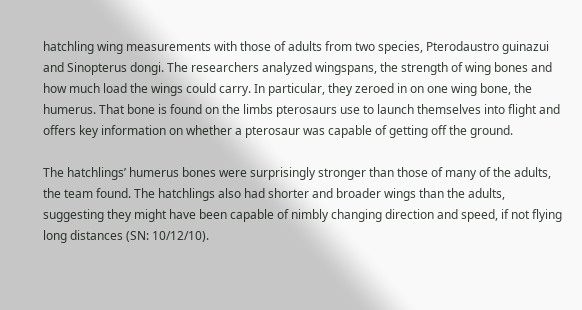hatchling wing measurements with those of adults from two species, Pterodaustro guinazui and Sinopterus dongi. The researchers analyzed wingspans, the strength of wing bones and how much load the wings could carry. In particular, they zeroed in on one wing bone, the humerus. That bone is found on the limbs pterosaurs use to launch themselves into flight and offers key information on whether a pterosaur was capable of getting off the ground.

The hatchlings’ humerus bones were surprisingly stronger than those of many of the adults, the team found. The hatchlings also had shorter and broader wings than the adults, suggesting they might have been capable of nimbly changing direction and speed, if not flying long distances (SN: 10/12/10).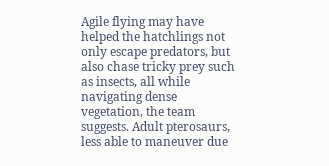Agile flying may have helped the hatchlings not only escape predators, but also chase tricky prey such as insects, all while navigating dense vegetation, the team suggests. Adult pterosaurs, less able to maneuver due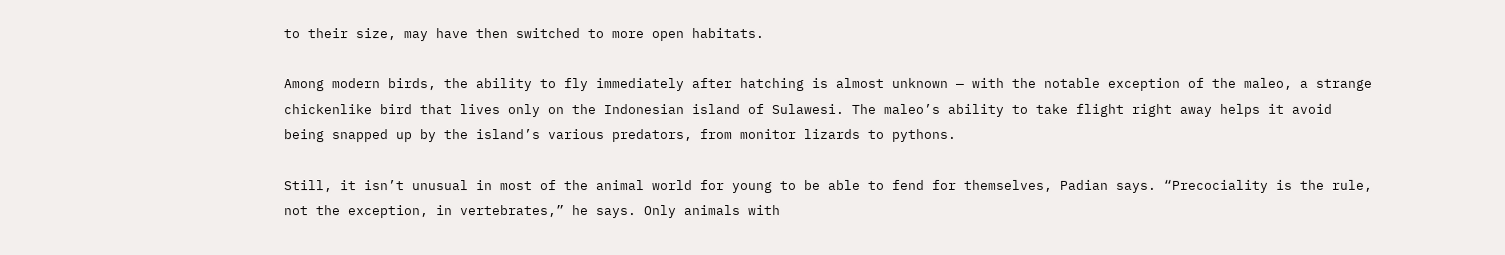to their size, may have then switched to more open habitats.

Among modern birds, the ability to fly immediately after hatching is almost unknown — with the notable exception of the maleo, a strange chickenlike bird that lives only on the Indonesian island of Sulawesi. The maleo’s ability to take flight right away helps it avoid being snapped up by the island’s various predators, from monitor lizards to pythons.

Still, it isn’t unusual in most of the animal world for young to be able to fend for themselves, Padian says. “Precociality is the rule, not the exception, in vertebrates,” he says. Only animals with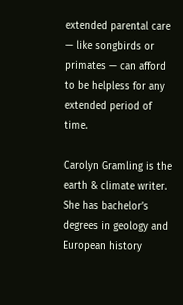extended parental care — like songbirds or primates — can afford to be helpless for any extended period of time.

Carolyn Gramling is the earth & climate writer. She has bachelor’s degrees in geology and European history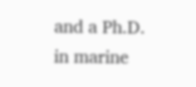and a Ph.D. in marine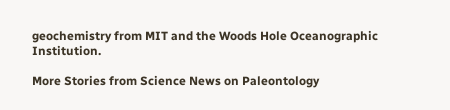geochemistry from MIT and the Woods Hole Oceanographic Institution.

More Stories from Science News on Paleontology